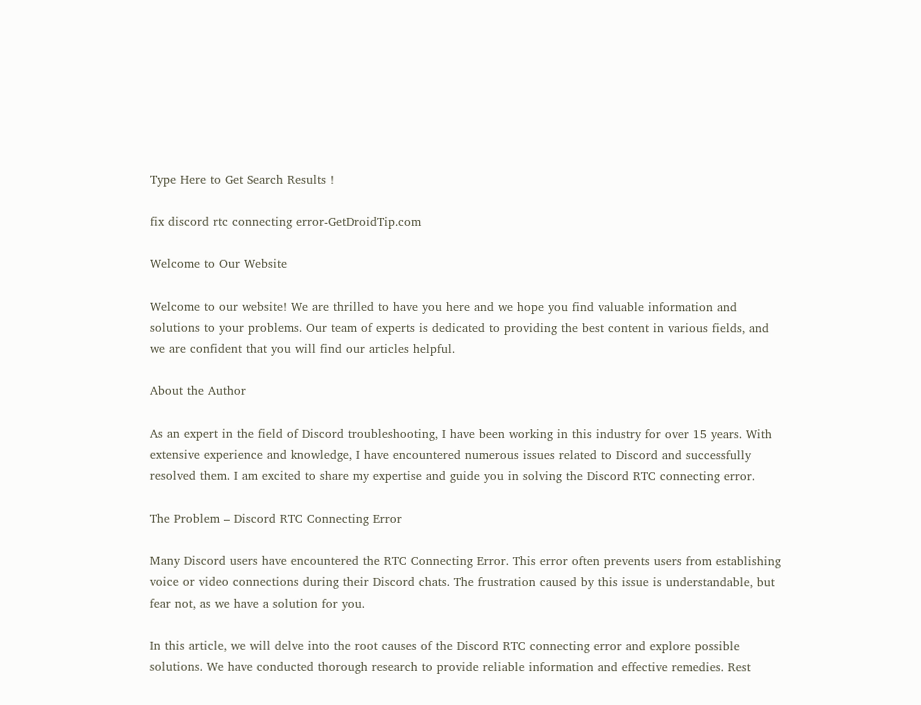Type Here to Get Search Results !

fix discord rtc connecting error-GetDroidTip.com

Welcome to Our Website

Welcome to our website! We are thrilled to have you here and we hope you find valuable information and solutions to your problems. Our team of experts is dedicated to providing the best content in various fields, and we are confident that you will find our articles helpful.

About the Author

As an expert in the field of Discord troubleshooting, I have been working in this industry for over 15 years. With extensive experience and knowledge, I have encountered numerous issues related to Discord and successfully resolved them. I am excited to share my expertise and guide you in solving the Discord RTC connecting error.

The Problem – Discord RTC Connecting Error

Many Discord users have encountered the RTC Connecting Error. This error often prevents users from establishing voice or video connections during their Discord chats. The frustration caused by this issue is understandable, but fear not, as we have a solution for you.

In this article, we will delve into the root causes of the Discord RTC connecting error and explore possible solutions. We have conducted thorough research to provide reliable information and effective remedies. Rest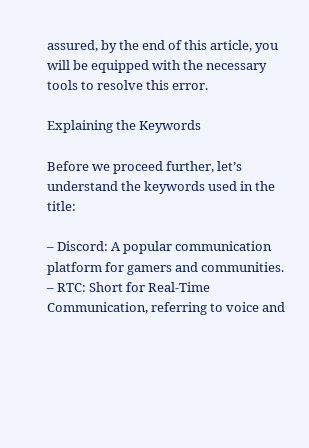assured, by the end of this article, you will be equipped with the necessary tools to resolve this error.

Explaining the Keywords

Before we proceed further, let’s understand the keywords used in the title:

– Discord: A popular communication platform for gamers and communities.
– RTC: Short for Real-Time Communication, referring to voice and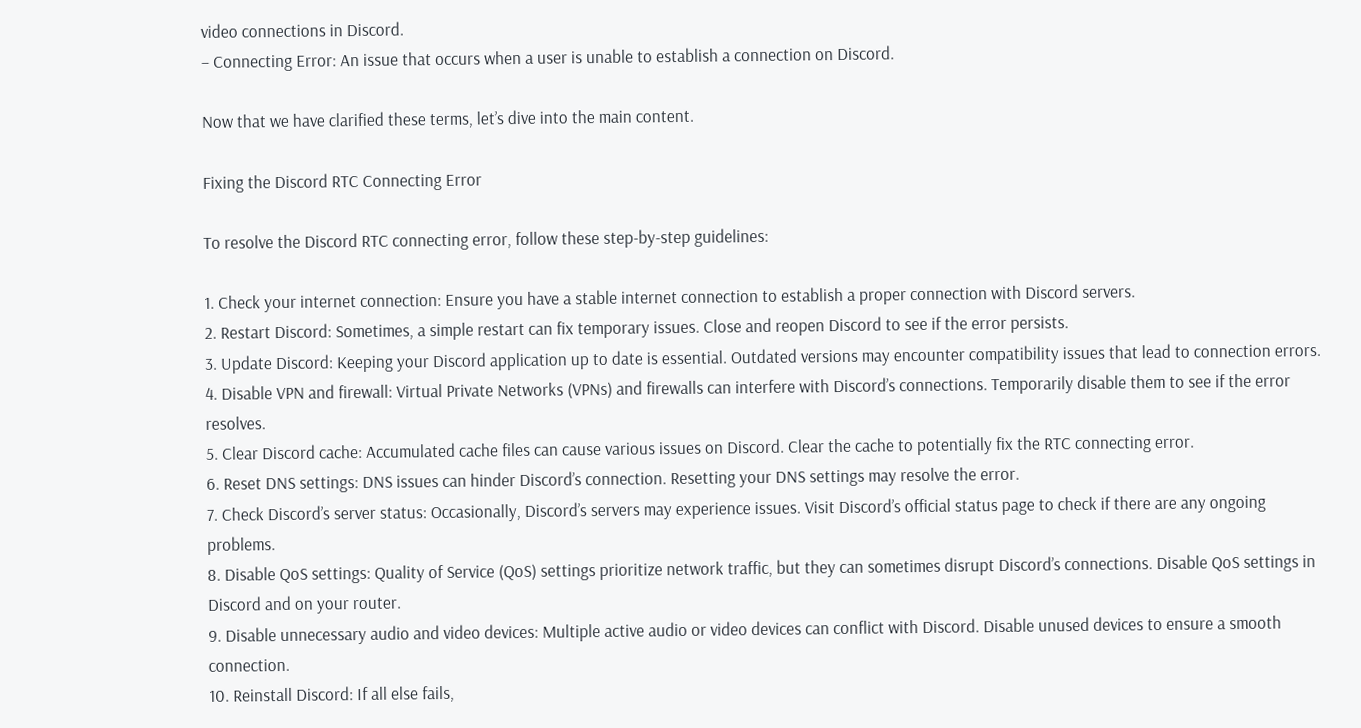video connections in Discord.
– Connecting Error: An issue that occurs when a user is unable to establish a connection on Discord.

Now that we have clarified these terms, let’s dive into the main content.

Fixing the Discord RTC Connecting Error

To resolve the Discord RTC connecting error, follow these step-by-step guidelines:

1. Check your internet connection: Ensure you have a stable internet connection to establish a proper connection with Discord servers.
2. Restart Discord: Sometimes, a simple restart can fix temporary issues. Close and reopen Discord to see if the error persists.
3. Update Discord: Keeping your Discord application up to date is essential. Outdated versions may encounter compatibility issues that lead to connection errors.
4. Disable VPN and firewall: Virtual Private Networks (VPNs) and firewalls can interfere with Discord’s connections. Temporarily disable them to see if the error resolves.
5. Clear Discord cache: Accumulated cache files can cause various issues on Discord. Clear the cache to potentially fix the RTC connecting error.
6. Reset DNS settings: DNS issues can hinder Discord’s connection. Resetting your DNS settings may resolve the error.
7. Check Discord’s server status: Occasionally, Discord’s servers may experience issues. Visit Discord’s official status page to check if there are any ongoing problems.
8. Disable QoS settings: Quality of Service (QoS) settings prioritize network traffic, but they can sometimes disrupt Discord’s connections. Disable QoS settings in Discord and on your router.
9. Disable unnecessary audio and video devices: Multiple active audio or video devices can conflict with Discord. Disable unused devices to ensure a smooth connection.
10. Reinstall Discord: If all else fails,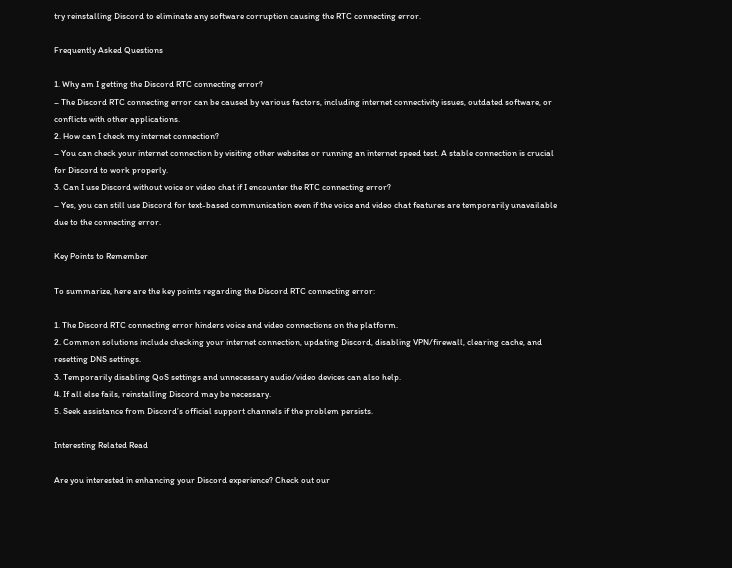try reinstalling Discord to eliminate any software corruption causing the RTC connecting error.

Frequently Asked Questions

1. Why am I getting the Discord RTC connecting error?
– The Discord RTC connecting error can be caused by various factors, including internet connectivity issues, outdated software, or conflicts with other applications.
2. How can I check my internet connection?
– You can check your internet connection by visiting other websites or running an internet speed test. A stable connection is crucial for Discord to work properly.
3. Can I use Discord without voice or video chat if I encounter the RTC connecting error?
– Yes, you can still use Discord for text-based communication even if the voice and video chat features are temporarily unavailable due to the connecting error.

Key Points to Remember

To summarize, here are the key points regarding the Discord RTC connecting error:

1. The Discord RTC connecting error hinders voice and video connections on the platform.
2. Common solutions include checking your internet connection, updating Discord, disabling VPN/firewall, clearing cache, and resetting DNS settings.
3. Temporarily disabling QoS settings and unnecessary audio/video devices can also help.
4. If all else fails, reinstalling Discord may be necessary.
5. Seek assistance from Discord’s official support channels if the problem persists.

Interesting Related Read

Are you interested in enhancing your Discord experience? Check out our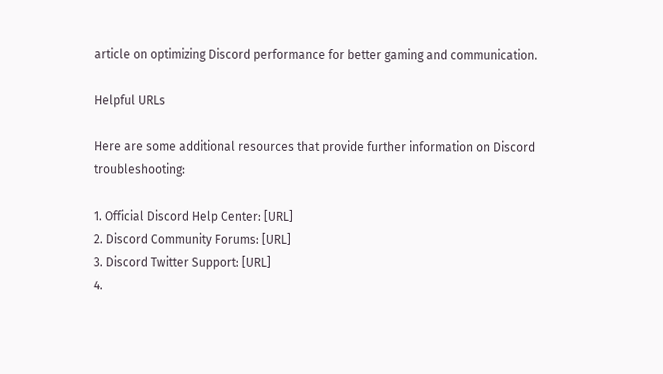article on optimizing Discord performance for better gaming and communication.

Helpful URLs

Here are some additional resources that provide further information on Discord troubleshooting:

1. Official Discord Help Center: [URL]
2. Discord Community Forums: [URL]
3. Discord Twitter Support: [URL]
4.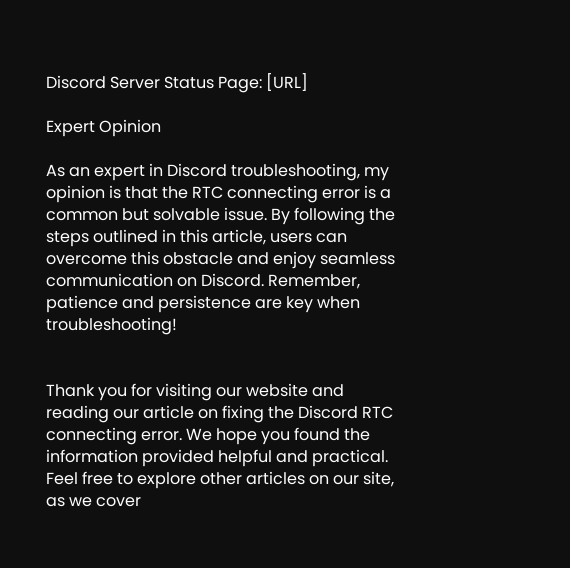Discord Server Status Page: [URL]

Expert Opinion

As an expert in Discord troubleshooting, my opinion is that the RTC connecting error is a common but solvable issue. By following the steps outlined in this article, users can overcome this obstacle and enjoy seamless communication on Discord. Remember, patience and persistence are key when troubleshooting!


Thank you for visiting our website and reading our article on fixing the Discord RTC connecting error. We hope you found the information provided helpful and practical. Feel free to explore other articles on our site, as we cover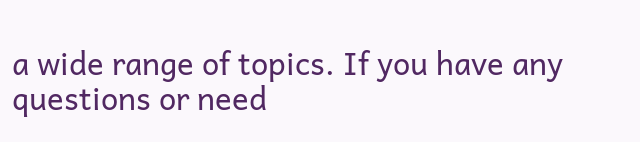a wide range of topics. If you have any questions or need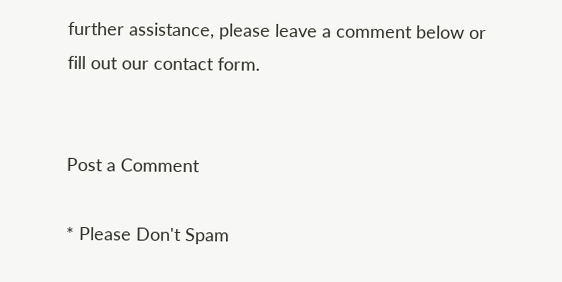further assistance, please leave a comment below or fill out our contact form.


Post a Comment

* Please Don't Spam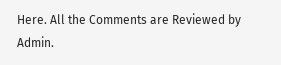Here. All the Comments are Reviewed by Admin.